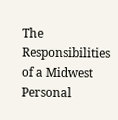The Responsibilities of a Midwest Personal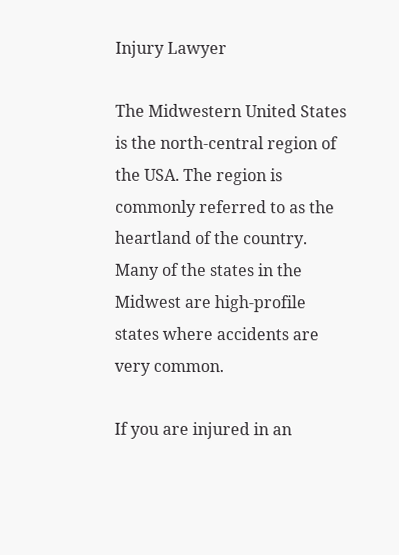Injury Lawyer

The Midwestern United States is the north-central region of the USA. The region is commonly referred to as the heartland of the country. Many of the states in the Midwest are high-profile states where accidents are very common.

If you are injured in an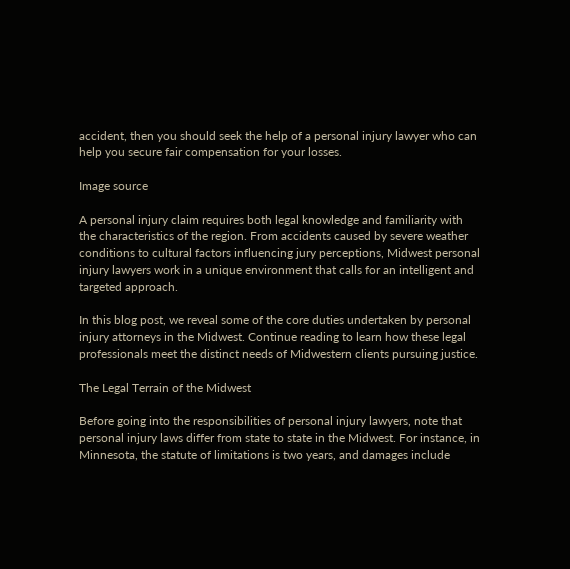accident, then you should seek the help of a personal injury lawyer who can help you secure fair compensation for your losses.

Image source

A personal injury claim requires both legal knowledge and familiarity with the characteristics of the region. From accidents caused by severe weather conditions to cultural factors influencing jury perceptions, Midwest personal injury lawyers work in a unique environment that calls for an intelligent and targeted approach.

In this blog post, we reveal some of the core duties undertaken by personal injury attorneys in the Midwest. Continue reading to learn how these legal professionals meet the distinct needs of Midwestern clients pursuing justice.

The Legal Terrain of the Midwest

Before going into the responsibilities of personal injury lawyers, note that personal injury laws differ from state to state in the Midwest. For instance, in Minnesota, the statute of limitations is two years, and damages include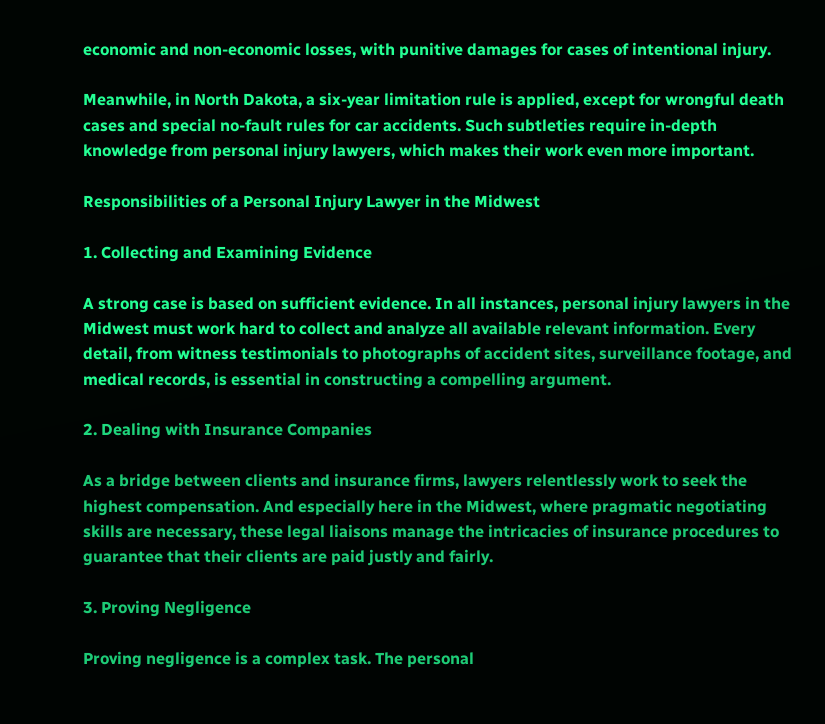economic and non-economic losses, with punitive damages for cases of intentional injury.

Meanwhile, in North Dakota, a six-year limitation rule is applied, except for wrongful death cases and special no-fault rules for car accidents. Such subtleties require in-depth knowledge from personal injury lawyers, which makes their work even more important.

Responsibilities of a Personal Injury Lawyer in the Midwest

1. Collecting and Examining Evidence

A strong case is based on sufficient evidence. In all instances, personal injury lawyers in the Midwest must work hard to collect and analyze all available relevant information. Every detail, from witness testimonials to photographs of accident sites, surveillance footage, and medical records, is essential in constructing a compelling argument.

2. Dealing with Insurance Companies

As a bridge between clients and insurance firms, lawyers relentlessly work to seek the highest compensation. And especially here in the Midwest, where pragmatic negotiating skills are necessary, these legal liaisons manage the intricacies of insurance procedures to guarantee that their clients are paid justly and fairly.

3. Proving Negligence

Proving negligence is a complex task. The personal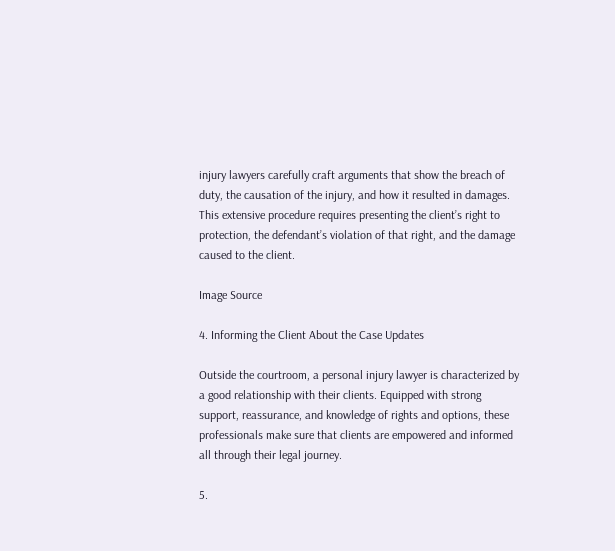injury lawyers carefully craft arguments that show the breach of duty, the causation of the injury, and how it resulted in damages. This extensive procedure requires presenting the client’s right to protection, the defendant’s violation of that right, and the damage caused to the client.

Image Source

4. Informing the Client About the Case Updates

Outside the courtroom, a personal injury lawyer is characterized by a good relationship with their clients. Equipped with strong support, reassurance, and knowledge of rights and options, these professionals make sure that clients are empowered and informed all through their legal journey.

5.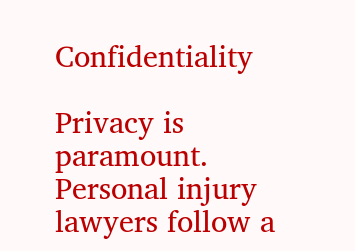Confidentiality

Privacy is paramount. Personal injury lawyers follow a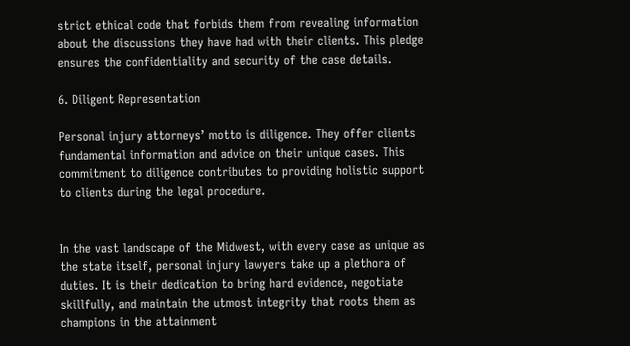strict ethical code that forbids them from revealing information about the discussions they have had with their clients. This pledge ensures the confidentiality and security of the case details.

6. Diligent Representation

Personal injury attorneys’ motto is diligence. They offer clients fundamental information and advice on their unique cases. This commitment to diligence contributes to providing holistic support to clients during the legal procedure.


In the vast landscape of the Midwest, with every case as unique as the state itself, personal injury lawyers take up a plethora of duties. It is their dedication to bring hard evidence, negotiate skillfully, and maintain the utmost integrity that roots them as champions in the attainment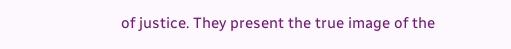of justice. They present the true image of the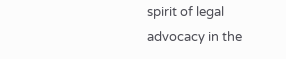spirit of legal advocacy in the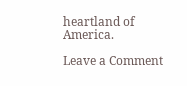heartland of America.

Leave a Comment